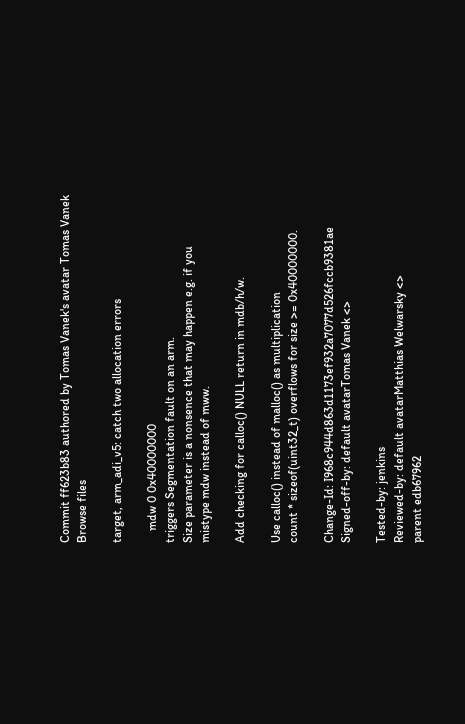Commit ff623b83 authored by Tomas Vanek's avatar Tomas Vanek
Browse files

target, arm_adi_v5: catch two allocation errors

    mdw 0 0x40000000
triggers Segmentation fault on an arm.
Size parameter is a nonsence that may happen e.g. if you
mistype mdw instead of mww.

Add checking for calloc() NULL return in mdb/h/w.

Use calloc() instead of malloc() as multiplication
count * sizeof(uint32_t) overflows for size >= 0x40000000.

Change-Id: I968c944d863d1173ef932a7077d526fccb9381ae
Signed-off-by: default avatarTomas Vanek <>

Tested-by: jenkins
Reviewed-by: default avatarMatthias Welwarsky <>
parent edb67962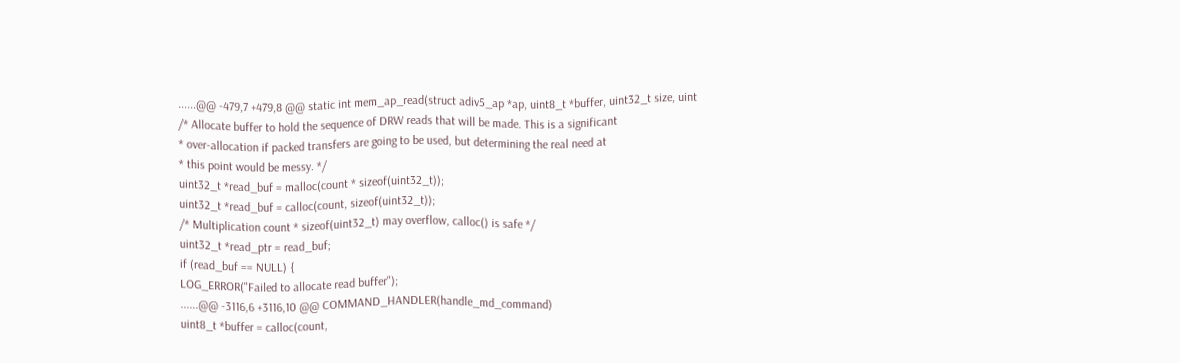......@@ -479,7 +479,8 @@ static int mem_ap_read(struct adiv5_ap *ap, uint8_t *buffer, uint32_t size, uint
/* Allocate buffer to hold the sequence of DRW reads that will be made. This is a significant
* over-allocation if packed transfers are going to be used, but determining the real need at
* this point would be messy. */
uint32_t *read_buf = malloc(count * sizeof(uint32_t));
uint32_t *read_buf = calloc(count, sizeof(uint32_t));
/* Multiplication count * sizeof(uint32_t) may overflow, calloc() is safe */
uint32_t *read_ptr = read_buf;
if (read_buf == NULL) {
LOG_ERROR("Failed to allocate read buffer");
......@@ -3116,6 +3116,10 @@ COMMAND_HANDLER(handle_md_command)
uint8_t *buffer = calloc(count,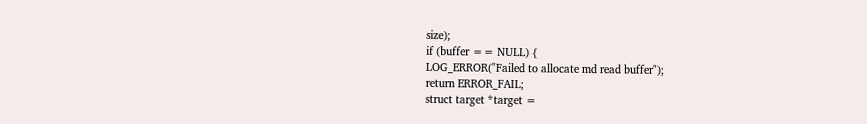size);
if (buffer == NULL) {
LOG_ERROR("Failed to allocate md read buffer");
return ERROR_FAIL;
struct target *target =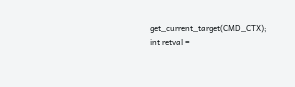get_current_target(CMD_CTX);
int retval =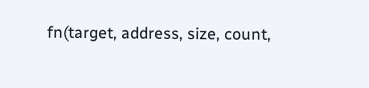fn(target, address, size, count,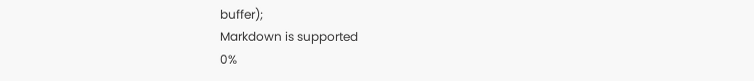buffer);
Markdown is supported
0%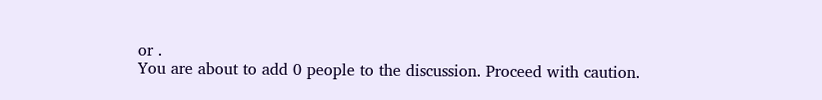or .
You are about to add 0 people to the discussion. Proceed with caution.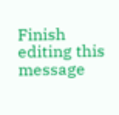Finish editing this message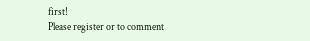first!
Please register or to comment